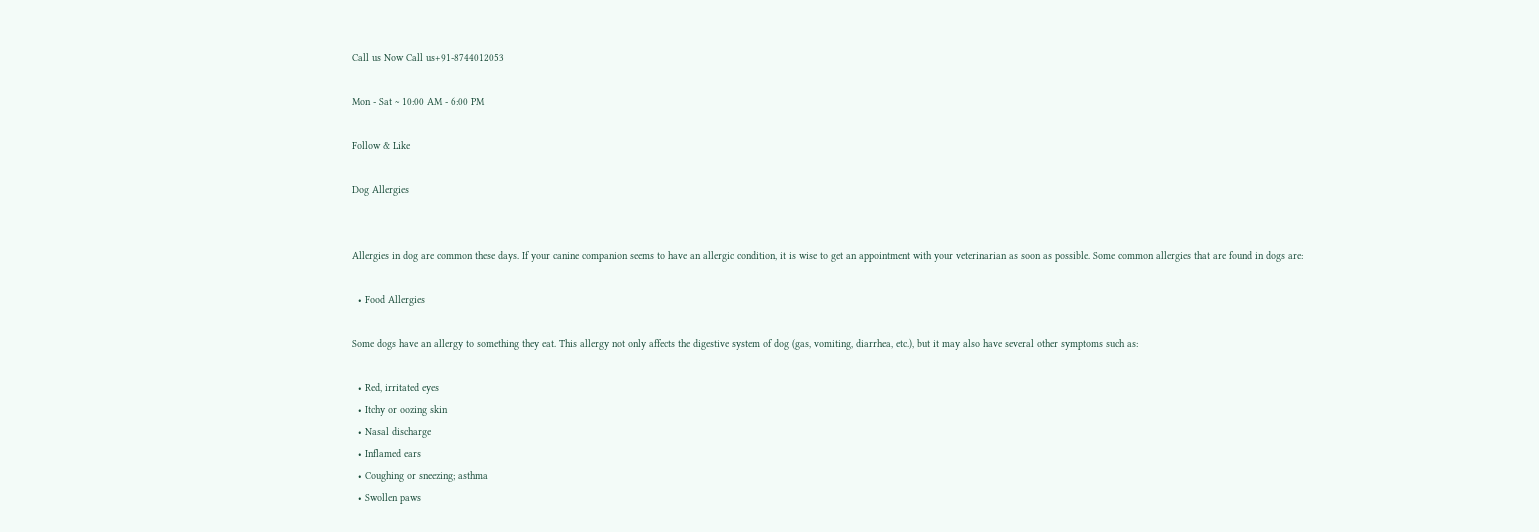Call us Now Call us+91-8744012053

Mon - Sat ~ 10:00 AM - 6:00 PM

Follow & Like

Dog Allergies


Allergies in dog are common these days. If your canine companion seems to have an allergic condition, it is wise to get an appointment with your veterinarian as soon as possible. Some common allergies that are found in dogs are:

  • Food Allergies

Some dogs have an allergy to something they eat. This allergy not only affects the digestive system of dog (gas, vomiting, diarrhea, etc.), but it may also have several other symptoms such as:

  • Red, irritated eyes
  • Itchy or oozing skin
  • Nasal discharge
  • Inflamed ears
  • Coughing or sneezing; asthma
  • Swollen paws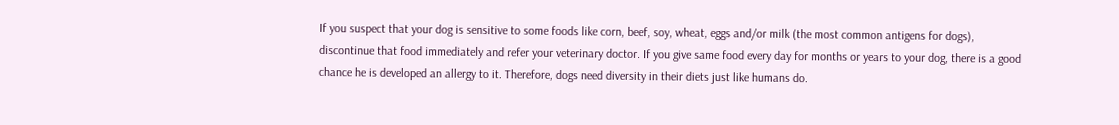If you suspect that your dog is sensitive to some foods like corn, beef, soy, wheat, eggs and/or milk (the most common antigens for dogs), discontinue that food immediately and refer your veterinary doctor. If you give same food every day for months or years to your dog, there is a good chance he is developed an allergy to it. Therefore, dogs need diversity in their diets just like humans do.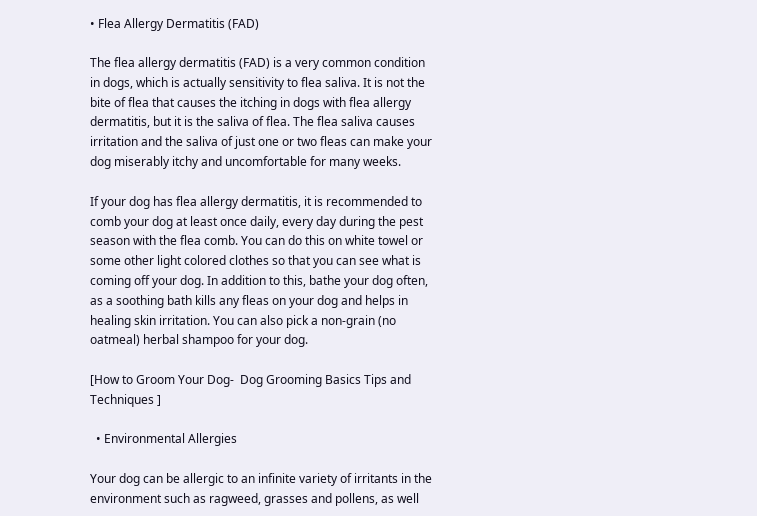• Flea Allergy Dermatitis (FAD)

The flea allergy dermatitis (FAD) is a very common condition in dogs, which is actually sensitivity to flea saliva. It is not the bite of flea that causes the itching in dogs with flea allergy dermatitis, but it is the saliva of flea. The flea saliva causes irritation and the saliva of just one or two fleas can make your dog miserably itchy and uncomfortable for many weeks.

If your dog has flea allergy dermatitis, it is recommended to comb your dog at least once daily, every day during the pest season with the flea comb. You can do this on white towel or some other light colored clothes so that you can see what is coming off your dog. In addition to this, bathe your dog often, as a soothing bath kills any fleas on your dog and helps in healing skin irritation. You can also pick a non-grain (no oatmeal) herbal shampoo for your dog.

[How to Groom Your Dog-  Dog Grooming Basics Tips and Techniques ]

  • Environmental Allergies

Your dog can be allergic to an infinite variety of irritants in the environment such as ragweed, grasses and pollens, as well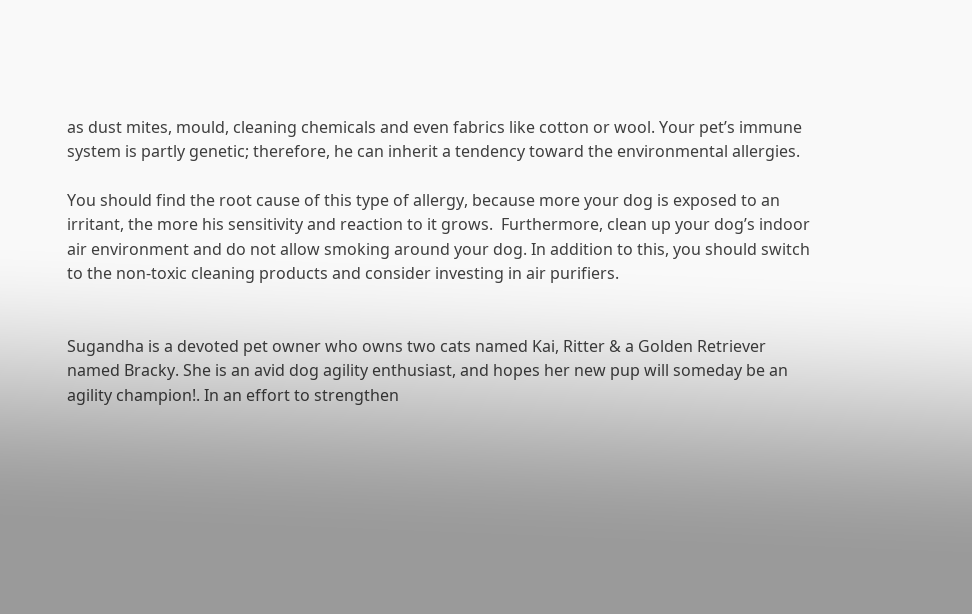as dust mites, mould, cleaning chemicals and even fabrics like cotton or wool. Your pet’s immune system is partly genetic; therefore, he can inherit a tendency toward the environmental allergies.

You should find the root cause of this type of allergy, because more your dog is exposed to an irritant, the more his sensitivity and reaction to it grows.  Furthermore, clean up your dog’s indoor air environment and do not allow smoking around your dog. In addition to this, you should switch to the non-toxic cleaning products and consider investing in air purifiers.


Sugandha is a devoted pet owner who owns two cats named Kai, Ritter & a Golden Retriever named Bracky. She is an avid dog agility enthusiast, and hopes her new pup will someday be an agility champion!. In an effort to strengthen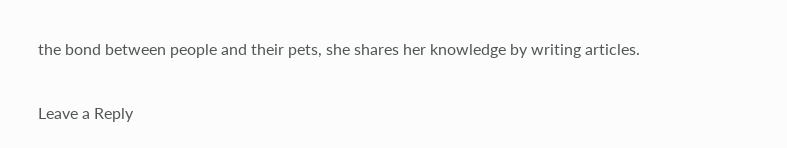the bond between people and their pets, she shares her knowledge by writing articles.

Leave a Reply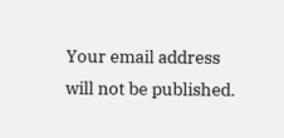Your email address will not be published.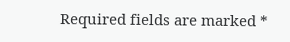Required fields are marked *